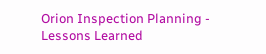Orion Inspection Planning - Lessons Learned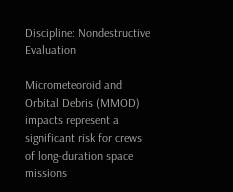Discipline: Nondestructive Evaluation

Micrometeoroid and Orbital Debris (MMOD) impacts represent a significant risk for crews of long-duration space missions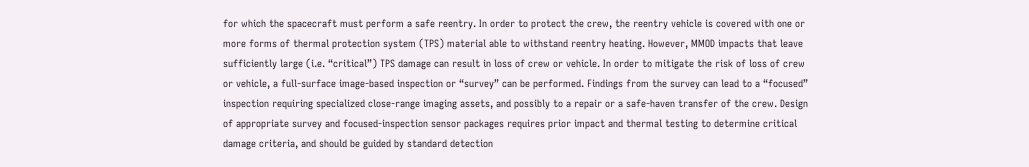for which the spacecraft must perform a safe reentry. In order to protect the crew, the reentry vehicle is covered with one or more forms of thermal protection system (TPS) material able to withstand reentry heating. However, MMOD impacts that leave sufficiently large (i.e. “critical”) TPS damage can result in loss of crew or vehicle. In order to mitigate the risk of loss of crew or vehicle, a full-surface image-based inspection or “survey” can be performed. Findings from the survey can lead to a “focused” inspection requiring specialized close-range imaging assets, and possibly to a repair or a safe-haven transfer of the crew. Design of appropriate survey and focused-inspection sensor packages requires prior impact and thermal testing to determine critical damage criteria, and should be guided by standard detection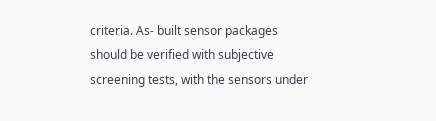criteria. As- built sensor packages should be verified with subjective screening tests, with the sensors under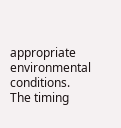appropriate environmental conditions. The timing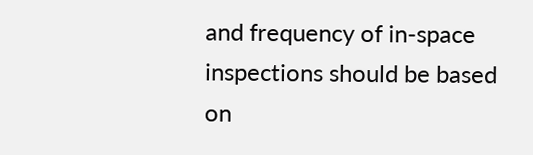and frequency of in-space inspections should be based on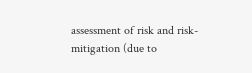assessment of risk and risk-mitigation (due to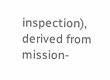inspection), derived from mission-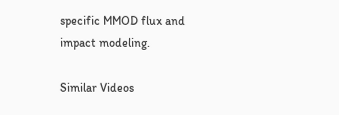specific MMOD flux and impact modeling.

Similar Videos